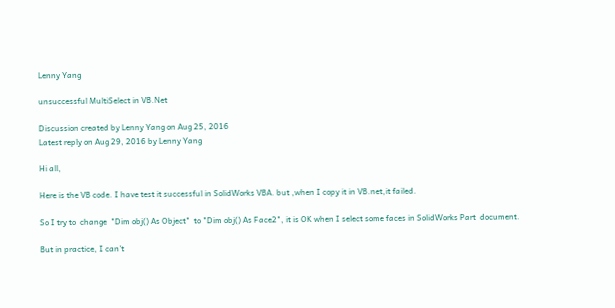Lenny Yang

unsuccessful MultiSelect in VB.Net

Discussion created by Lenny Yang on Aug 25, 2016
Latest reply on Aug 29, 2016 by Lenny Yang

Hi all,

Here is the VB code. I have test it successful in SolidWorks VBA. but ,when I copy it in VB.net,it failed.

So I try to  change  "Dim obj() As Object"  to "Dim obj() As Face2", it is OK when I select some faces in SolidWorks Part  document.

But in practice, I can't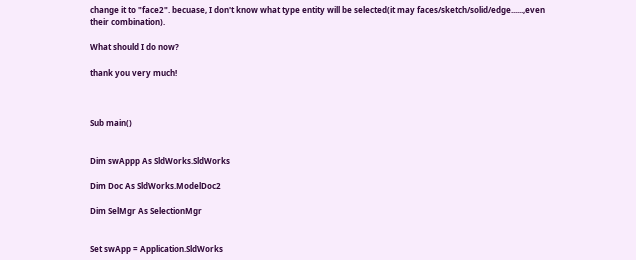change it to "face2". becuase, I don't know what type entity will be selected(it may faces/sketch/solid/edge......,even their combination).

What should I do now?

thank you very much!



Sub main()


Dim swAppp As SldWorks.SldWorks

Dim Doc As SldWorks.ModelDoc2

Dim SelMgr As SelectionMgr


Set swApp = Application.SldWorks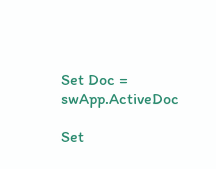Set Doc = swApp.ActiveDoc

Set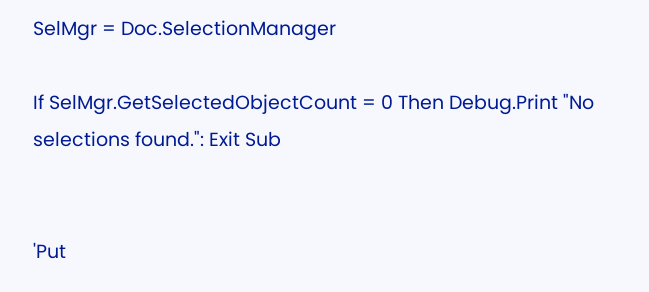SelMgr = Doc.SelectionManager

If SelMgr.GetSelectedObjectCount = 0 Then Debug.Print "No selections found.": Exit Sub


'Put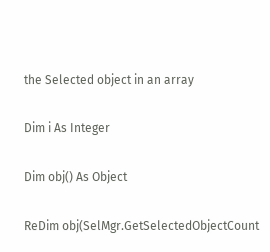the Selected object in an array

Dim i As Integer

Dim obj() As Object

ReDim obj(SelMgr.GetSelectedObjectCount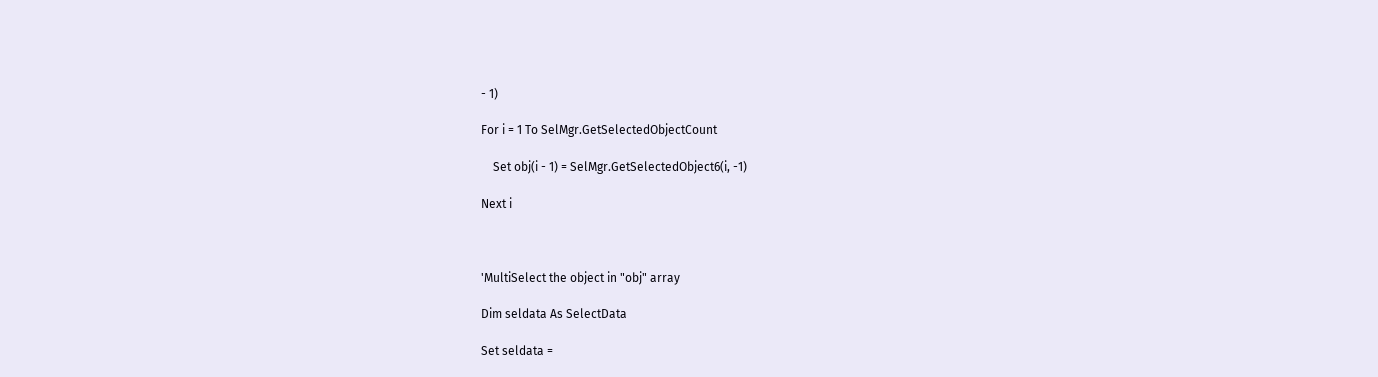- 1)

For i = 1 To SelMgr.GetSelectedObjectCount

    Set obj(i - 1) = SelMgr.GetSelectedObject6(i, -1)

Next i



'MultiSelect the object in "obj" array

Dim seldata As SelectData

Set seldata =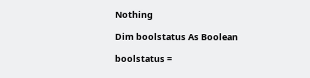Nothing

Dim boolstatus As Boolean

boolstatus =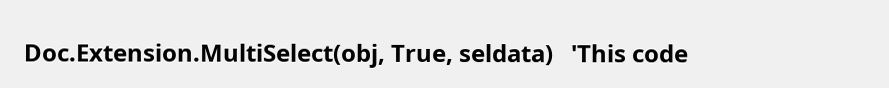Doc.Extension.MultiSelect(obj, True, seldata)   'This code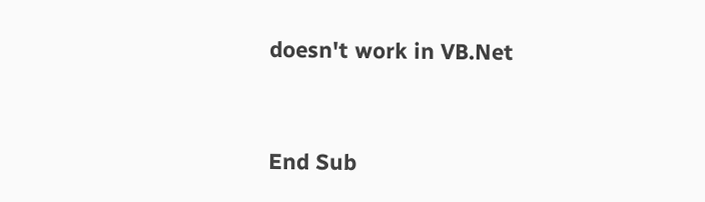doesn't work in VB.Net


End Sub